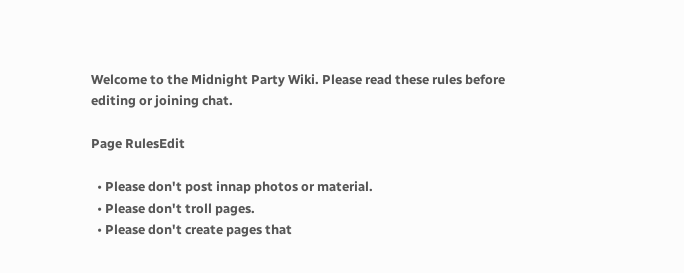Welcome to the Midnight Party Wiki. Please read these rules before editing or joining chat.

Page RulesEdit

  • Please don't post innap photos or material.
  • Please don't troll pages.
  • Please don't create pages that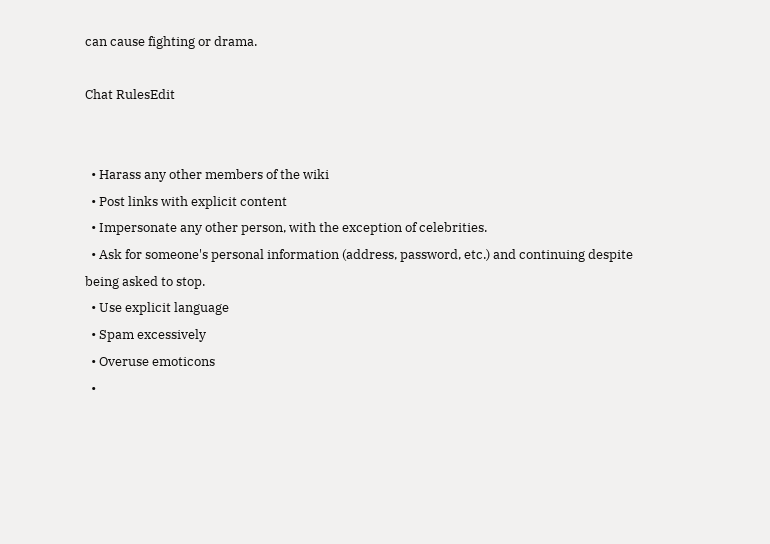can cause fighting or drama.

Chat RulesEdit


  • Harass any other members of the wiki
  • Post links with explicit content
  • Impersonate any other person, with the exception of celebrities.
  • Ask for someone's personal information (address, password, etc.) and continuing despite being asked to stop.
  • Use explicit language
  • Spam excessively
  • Overuse emoticons
  •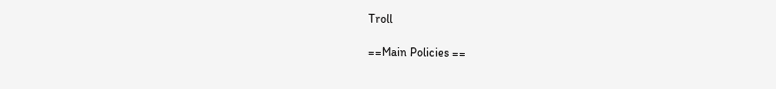Troll

==Main Policies ==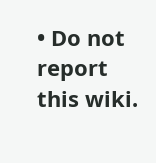• Do not report this wiki.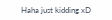Haha just kidding xD